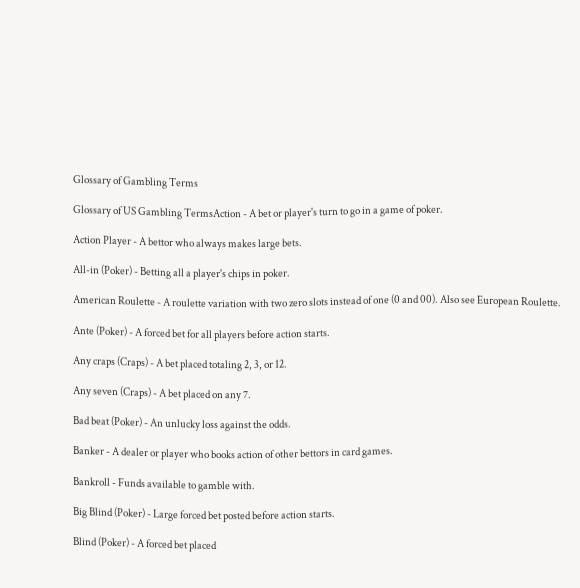Glossary of Gambling Terms

Glossary of US Gambling TermsAction - A bet or player's turn to go in a game of poker.

Action Player - A bettor who always makes large bets.

All-in (Poker) - Betting all a player's chips in poker.

American Roulette - A roulette variation with two zero slots instead of one (0 and 00). Also see European Roulette.

Ante (Poker) - A forced bet for all players before action starts.

Any craps (Craps) - A bet placed totaling 2, 3, or 12.

Any seven (Craps) - A bet placed on any 7.

Bad beat (Poker) - An unlucky loss against the odds.

Banker - A dealer or player who books action of other bettors in card games.

Bankroll - Funds available to gamble with.

Big Blind (Poker) - Large forced bet posted before action starts.

Blind (Poker) - A forced bet placed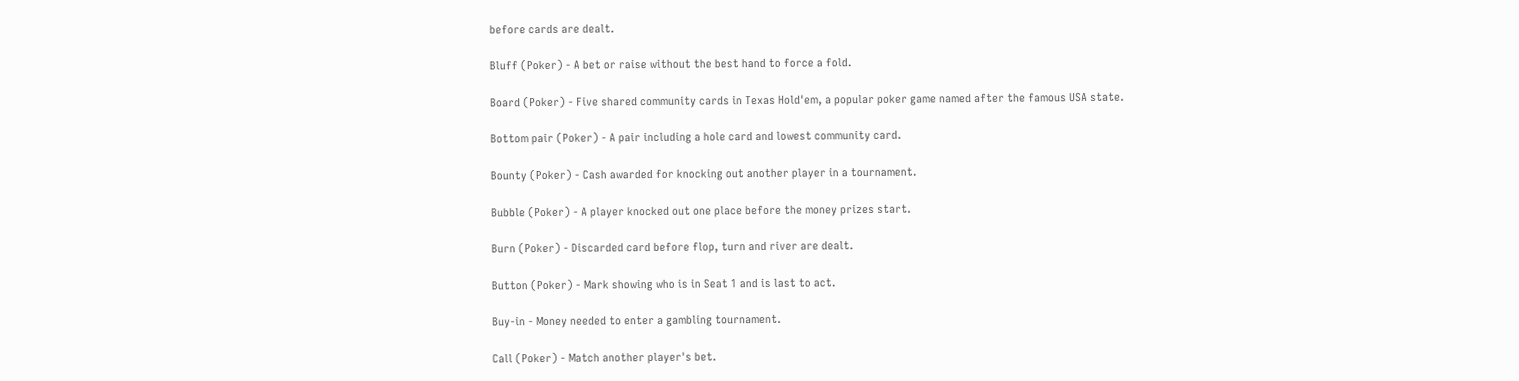before cards are dealt.

Bluff (Poker) - A bet or raise without the best hand to force a fold.

Board (Poker) - Five shared community cards in Texas Hold'em, a popular poker game named after the famous USA state.

Bottom pair (Poker) - A pair including a hole card and lowest community card.

Bounty (Poker) - Cash awarded for knocking out another player in a tournament.

Bubble (Poker) - A player knocked out one place before the money prizes start.

Burn (Poker) - Discarded card before flop, turn and river are dealt.

Button (Poker) - Mark showing who is in Seat 1 and is last to act.

Buy-in - Money needed to enter a gambling tournament.

Call (Poker) - Match another player's bet.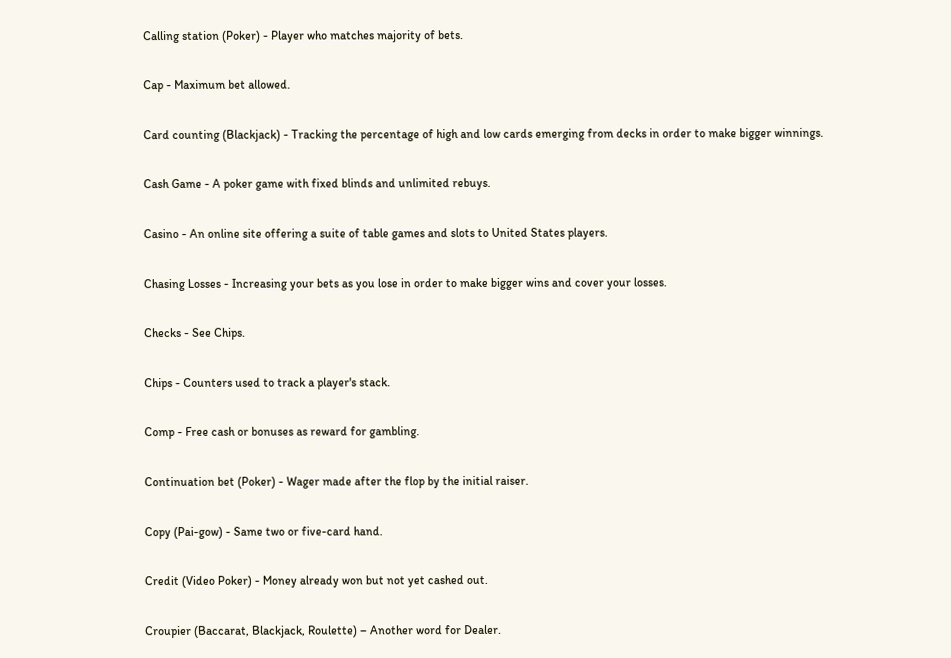Calling station (Poker) - Player who matches majority of bets.

Cap - Maximum bet allowed.

Card counting (Blackjack) - Tracking the percentage of high and low cards emerging from decks in order to make bigger winnings.

Cash Game - A poker game with fixed blinds and unlimited rebuys.

Casino - An online site offering a suite of table games and slots to United States players.

Chasing Losses - Increasing your bets as you lose in order to make bigger wins and cover your losses.

Checks - See Chips.

Chips - Counters used to track a player's stack.

Comp - Free cash or bonuses as reward for gambling.

Continuation bet (Poker) - Wager made after the flop by the initial raiser.

Copy (Pai-gow) - Same two or five-card hand.

Credit (Video Poker) - Money already won but not yet cashed out.

Croupier (Baccarat, Blackjack, Roulette) – Another word for Dealer.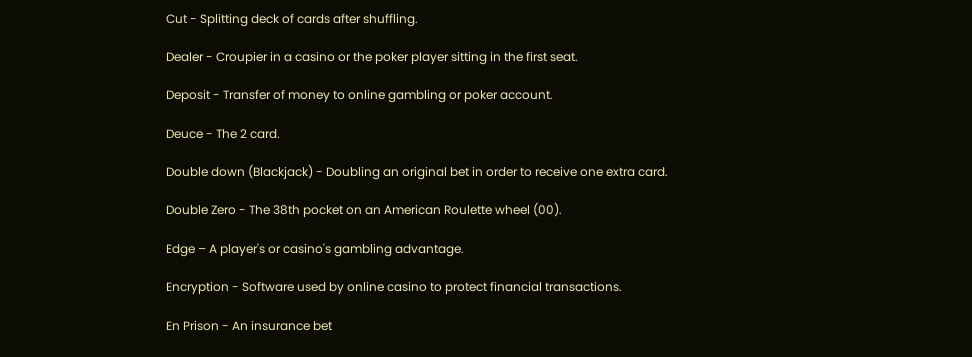Cut - Splitting deck of cards after shuffling.

Dealer - Croupier in a casino or the poker player sitting in the first seat.

Deposit - Transfer of money to online gambling or poker account.

Deuce - The 2 card.

Double down (Blackjack) - Doubling an original bet in order to receive one extra card.

Double Zero - The 38th pocket on an American Roulette wheel (00).

Edge – A player's or casino's gambling advantage.

Encryption - Software used by online casino to protect financial transactions.

En Prison - An insurance bet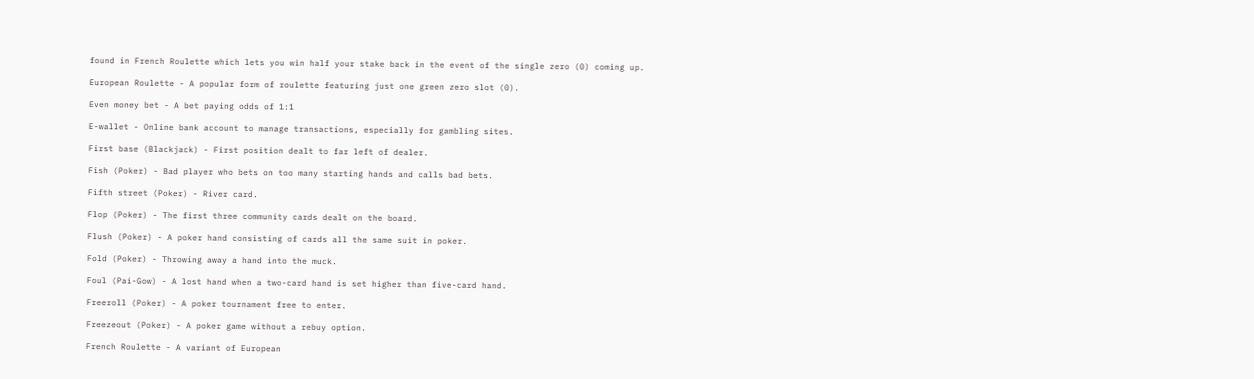found in French Roulette which lets you win half your stake back in the event of the single zero (0) coming up.

European Roulette - A popular form of roulette featuring just one green zero slot (0).

Even money bet - A bet paying odds of 1:1

E-wallet - Online bank account to manage transactions, especially for gambling sites.

First base (Blackjack) - First position dealt to far left of dealer.

Fish (Poker) - Bad player who bets on too many starting hands and calls bad bets.

Fifth street (Poker) - River card.

Flop (Poker) - The first three community cards dealt on the board.

Flush (Poker) - A poker hand consisting of cards all the same suit in poker.

Fold (Poker) - Throwing away a hand into the muck.

Foul (Pai-Gow) - A lost hand when a two-card hand is set higher than five-card hand.

Freeroll (Poker) - A poker tournament free to enter.

Freezeout (Poker) - A poker game without a rebuy option.

French Roulette - A variant of European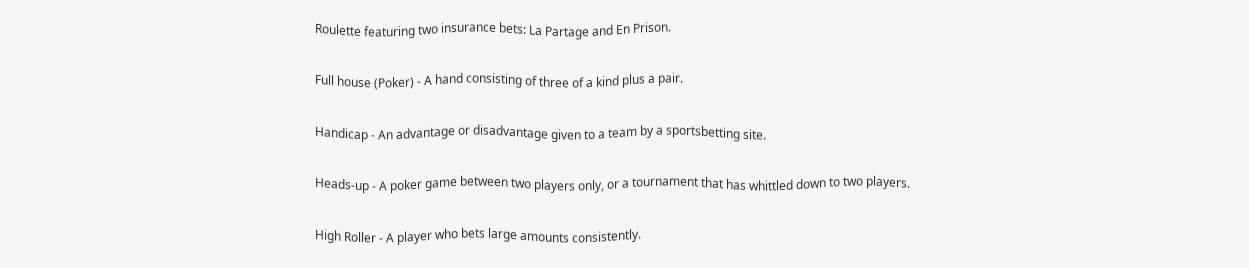Roulette featuring two insurance bets: La Partage and En Prison.

Full house (Poker) - A hand consisting of three of a kind plus a pair.

Handicap - An advantage or disadvantage given to a team by a sportsbetting site.

Heads-up - A poker game between two players only, or a tournament that has whittled down to two players.

High Roller - A player who bets large amounts consistently.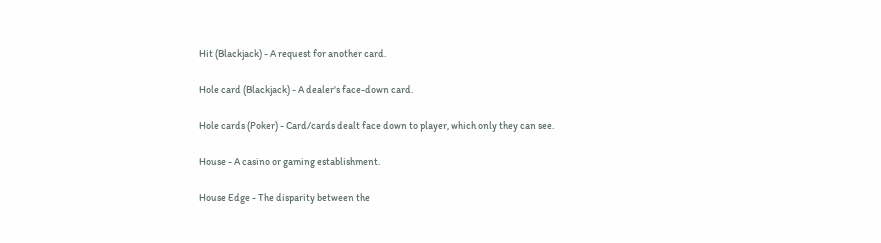Hit (Blackjack) - A request for another card.

Hole card (Blackjack) - A dealer's face-down card.

Hole cards (Poker) - Card/cards dealt face down to player, which only they can see.

House - A casino or gaming establishment.

House Edge - The disparity between the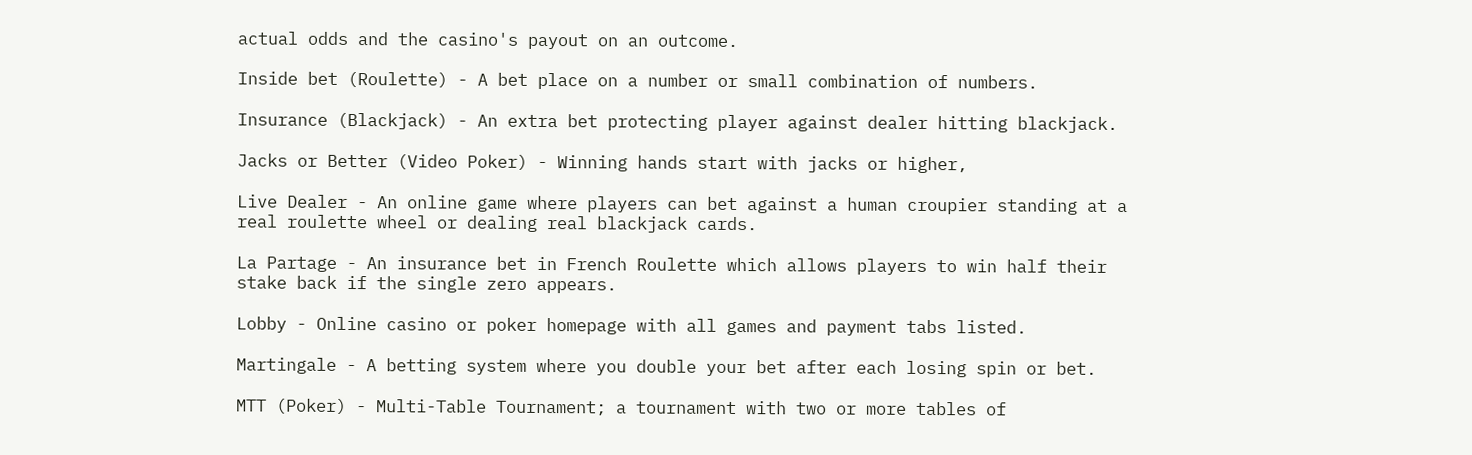actual odds and the casino's payout on an outcome.

Inside bet (Roulette) - A bet place on a number or small combination of numbers.

Insurance (Blackjack) - An extra bet protecting player against dealer hitting blackjack.

Jacks or Better (Video Poker) - Winning hands start with jacks or higher,

Live Dealer - An online game where players can bet against a human croupier standing at a real roulette wheel or dealing real blackjack cards.

La Partage - An insurance bet in French Roulette which allows players to win half their stake back if the single zero appears.

Lobby - Online casino or poker homepage with all games and payment tabs listed.

Martingale - A betting system where you double your bet after each losing spin or bet.

MTT (Poker) - Multi-Table Tournament; a tournament with two or more tables of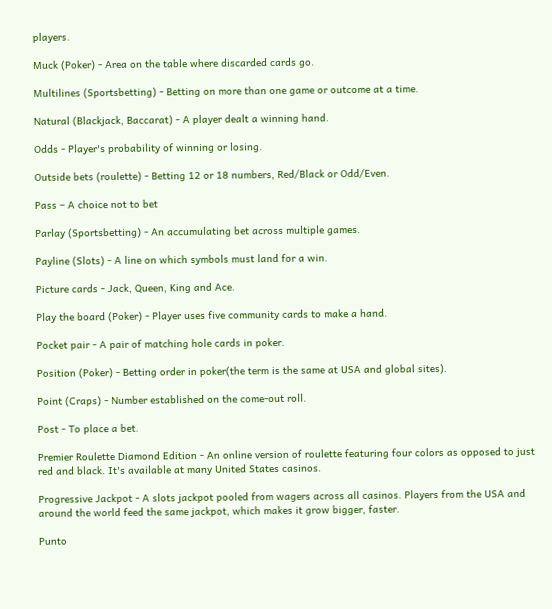players.

Muck (Poker) - Area on the table where discarded cards go.

Multilines (Sportsbetting) - Betting on more than one game or outcome at a time.

Natural (Blackjack, Baccarat) - A player dealt a winning hand.

Odds - Player's probability of winning or losing.

Outside bets (roulette) - Betting 12 or 18 numbers, Red/Black or Odd/Even.

Pass – A choice not to bet

Parlay (Sportsbetting) - An accumulating bet across multiple games.

Payline (Slots) - A line on which symbols must land for a win.

Picture cards - Jack, Queen, King and Ace.

Play the board (Poker) - Player uses five community cards to make a hand.

Pocket pair - A pair of matching hole cards in poker.

Position (Poker) - Betting order in poker(the term is the same at USA and global sites).

Point (Craps) - Number established on the come-out roll.

Post - To place a bet.

Premier Roulette Diamond Edition - An online version of roulette featuring four colors as opposed to just red and black. It's available at many United States casinos.

Progressive Jackpot - A slots jackpot pooled from wagers across all casinos. Players from the USA and around the world feed the same jackpot, which makes it grow bigger, faster.

Punto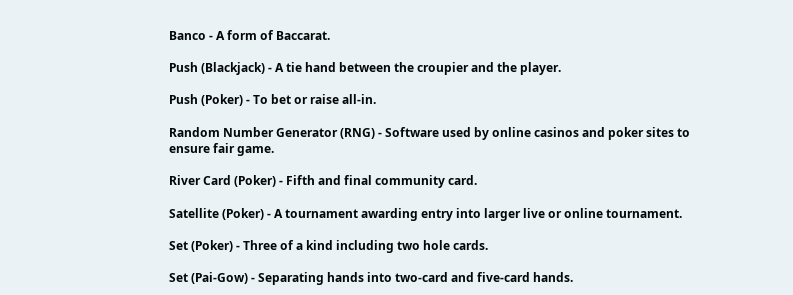Banco - A form of Baccarat.

Push (Blackjack) - A tie hand between the croupier and the player.

Push (Poker) - To bet or raise all-in.

Random Number Generator (RNG) - Software used by online casinos and poker sites to ensure fair game.

River Card (Poker) - Fifth and final community card.

Satellite (Poker) - A tournament awarding entry into larger live or online tournament.

Set (Poker) - Three of a kind including two hole cards.

Set (Pai-Gow) - Separating hands into two-card and five-card hands.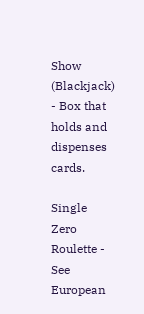Show (Blackjack) - Box that holds and dispenses cards.

Single Zero Roulette - See European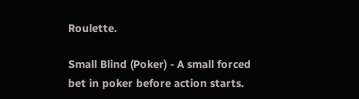Roulette.

Small Blind (Poker) - A small forced bet in poker before action starts.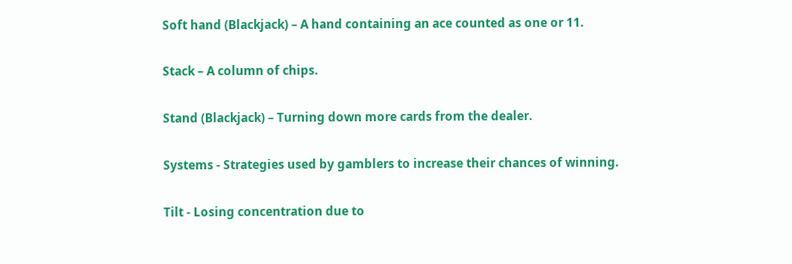Soft hand (Blackjack) – A hand containing an ace counted as one or 11.

Stack – A column of chips.

Stand (Blackjack) – Turning down more cards from the dealer.

Systems - Strategies used by gamblers to increase their chances of winning.

Tilt - Losing concentration due to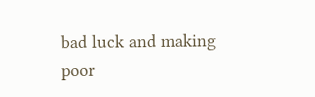bad luck and making poor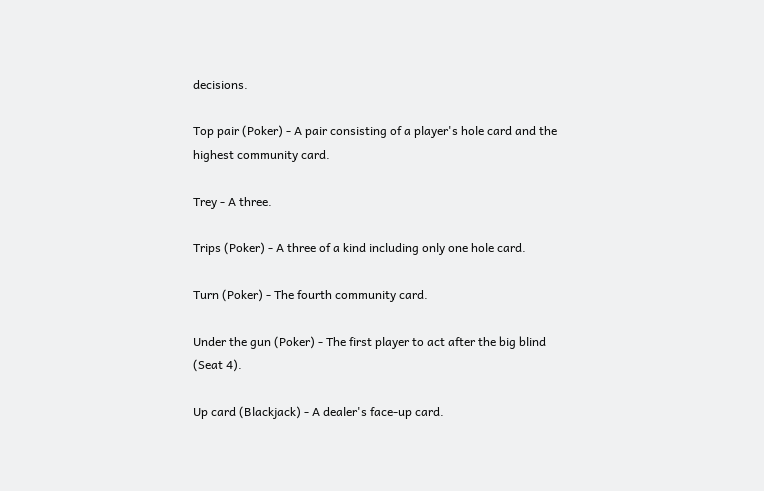decisions.

Top pair (Poker) - A pair consisting of a player's hole card and the highest community card.

Trey - A three.

Trips (Poker) - A three of a kind including only one hole card.

Turn (Poker) - The fourth community card.

Under the gun (Poker) - The first player to act after the big blind (Seat 4).

Up card (Blackjack) - A dealer's face-up card.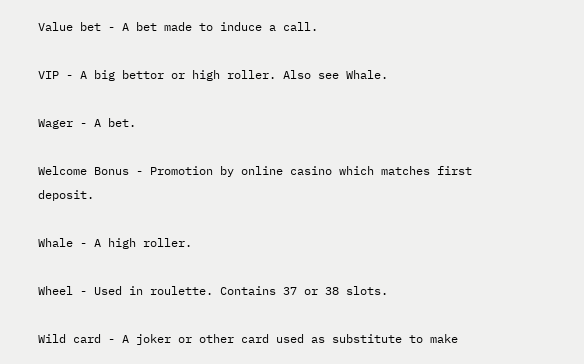Value bet - A bet made to induce a call.

VIP - A big bettor or high roller. Also see Whale.

Wager - A bet.

Welcome Bonus - Promotion by online casino which matches first deposit.

Whale - A high roller.

Wheel - Used in roulette. Contains 37 or 38 slots.

Wild card - A joker or other card used as substitute to make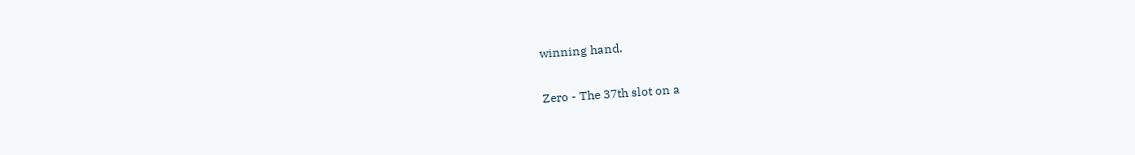winning hand.

Zero - The 37th slot on a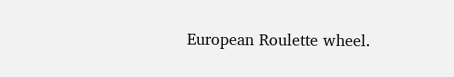European Roulette wheel.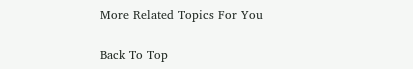More Related Topics For You

Back To Top